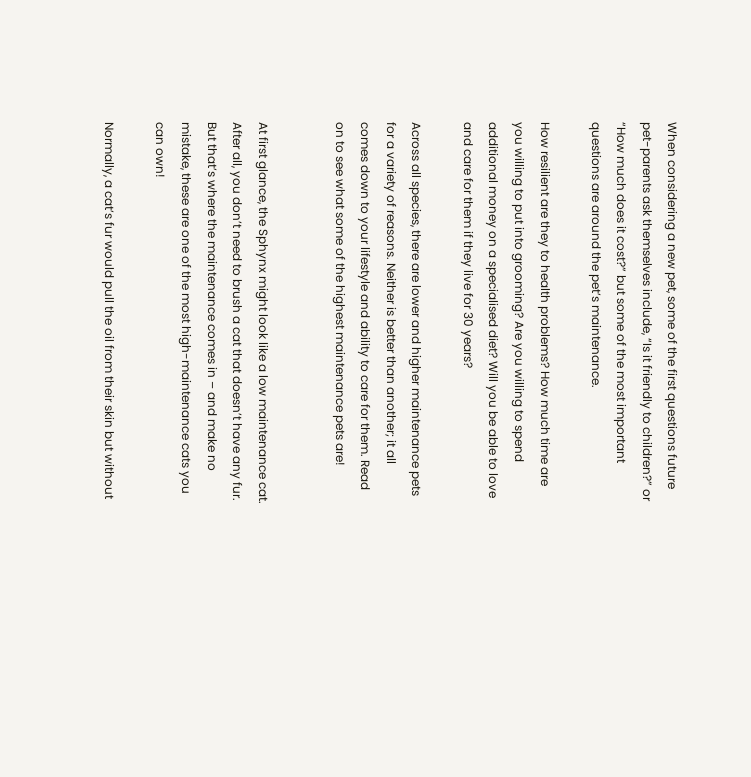When considering a new pet, some of the first questions future pet-parents ask themselves include, “Is it friendly to children?” or “How much does it cost?” but some of the most important questions are around the pet’s maintenance.

How resilient are they to health problems? How much time are you willing to put into grooming? Are you willing to spend additional money on a specialised diet? Will you be able to love and care for them if they live for 30 years?

Across all species, there are lower and higher maintenance pets for a variety of reasons. Neither is better than another; it all comes down to your lifestyle and ability to care for them. Read on to see what some of the highest maintenance pets are!


At first glance, the Sphynx might look like a low maintenance cat. After all, you don’t need to brush a cat that doesn’t have any fur. But that’s where the maintenance comes in – and make no mistake, these are one of the most high-maintenance cats you can own!

Normally, a cat’s fur would pull the oil from their skin but without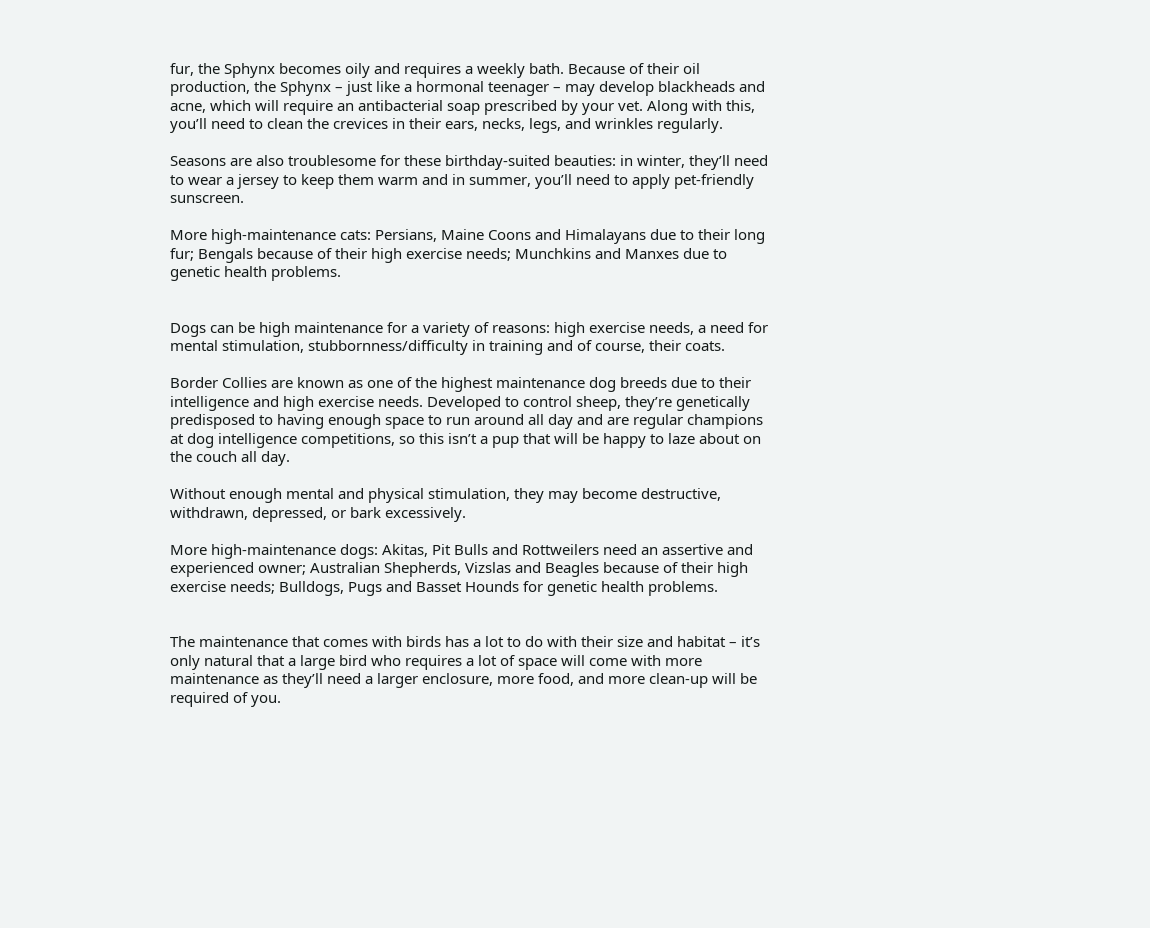fur, the Sphynx becomes oily and requires a weekly bath. Because of their oil production, the Sphynx – just like a hormonal teenager – may develop blackheads and acne, which will require an antibacterial soap prescribed by your vet. Along with this, you’ll need to clean the crevices in their ears, necks, legs, and wrinkles regularly.

Seasons are also troublesome for these birthday-suited beauties: in winter, they’ll need to wear a jersey to keep them warm and in summer, you’ll need to apply pet-friendly sunscreen.

More high-maintenance cats: Persians, Maine Coons and Himalayans due to their long fur; Bengals because of their high exercise needs; Munchkins and Manxes due to genetic health problems.


Dogs can be high maintenance for a variety of reasons: high exercise needs, a need for mental stimulation, stubbornness/difficulty in training and of course, their coats.

Border Collies are known as one of the highest maintenance dog breeds due to their intelligence and high exercise needs. Developed to control sheep, they’re genetically predisposed to having enough space to run around all day and are regular champions at dog intelligence competitions, so this isn’t a pup that will be happy to laze about on the couch all day.

Without enough mental and physical stimulation, they may become destructive, withdrawn, depressed, or bark excessively.

More high-maintenance dogs: Akitas, Pit Bulls and Rottweilers need an assertive and experienced owner; Australian Shepherds, Vizslas and Beagles because of their high exercise needs; Bulldogs, Pugs and Basset Hounds for genetic health problems.


The maintenance that comes with birds has a lot to do with their size and habitat – it’s only natural that a large bird who requires a lot of space will come with more maintenance as they’ll need a larger enclosure, more food, and more clean-up will be required of you.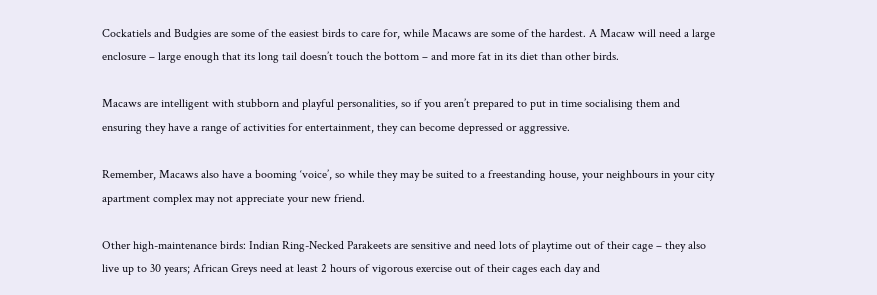Cockatiels and Budgies are some of the easiest birds to care for, while Macaws are some of the hardest. A Macaw will need a large enclosure – large enough that its long tail doesn’t touch the bottom – and more fat in its diet than other birds.

Macaws are intelligent with stubborn and playful personalities, so if you aren’t prepared to put in time socialising them and ensuring they have a range of activities for entertainment, they can become depressed or aggressive.

Remember, Macaws also have a booming ‘voice’, so while they may be suited to a freestanding house, your neighbours in your city apartment complex may not appreciate your new friend.

Other high-maintenance birds: Indian Ring-Necked Parakeets are sensitive and need lots of playtime out of their cage – they also live up to 30 years; African Greys need at least 2 hours of vigorous exercise out of their cages each day and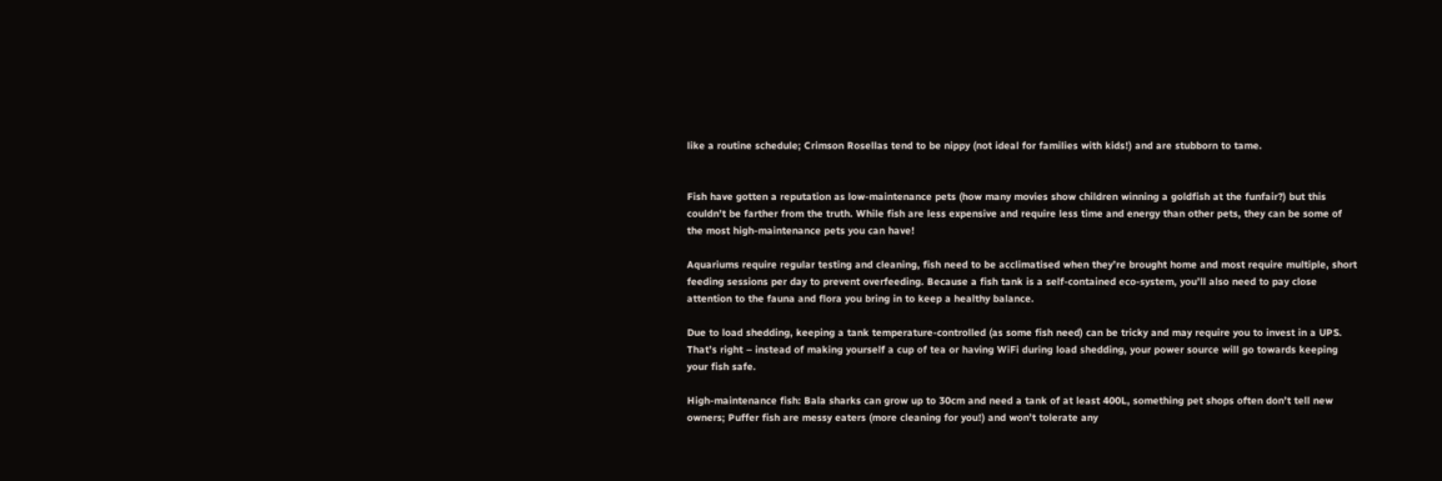like a routine schedule; Crimson Rosellas tend to be nippy (not ideal for families with kids!) and are stubborn to tame.


Fish have gotten a reputation as low-maintenance pets (how many movies show children winning a goldfish at the funfair?) but this couldn’t be farther from the truth. While fish are less expensive and require less time and energy than other pets, they can be some of the most high-maintenance pets you can have!

Aquariums require regular testing and cleaning, fish need to be acclimatised when they’re brought home and most require multiple, short feeding sessions per day to prevent overfeeding. Because a fish tank is a self-contained eco-system, you’ll also need to pay close attention to the fauna and flora you bring in to keep a healthy balance.

Due to load shedding, keeping a tank temperature-controlled (as some fish need) can be tricky and may require you to invest in a UPS. That’s right – instead of making yourself a cup of tea or having WiFi during load shedding, your power source will go towards keeping your fish safe.

High-maintenance fish: Bala sharks can grow up to 30cm and need a tank of at least 400L, something pet shops often don’t tell new owners; Puffer fish are messy eaters (more cleaning for you!) and won’t tolerate any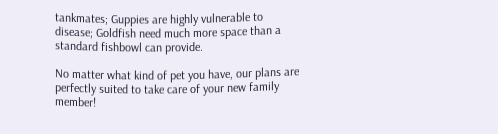tankmates; Guppies are highly vulnerable to disease; Goldfish need much more space than a standard fishbowl can provide.

No matter what kind of pet you have, our plans are perfectly suited to take care of your new family member!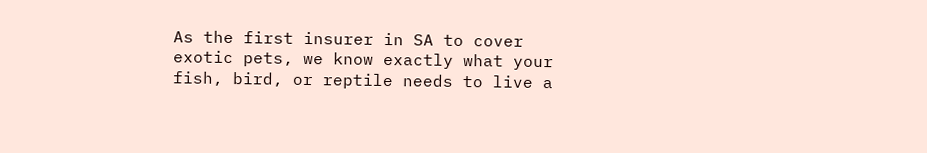As the first insurer in SA to cover exotic pets, we know exactly what your fish, bird, or reptile needs to live a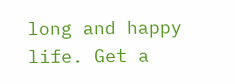long and happy life. Get a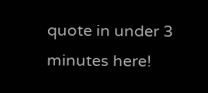quote in under 3 minutes here!